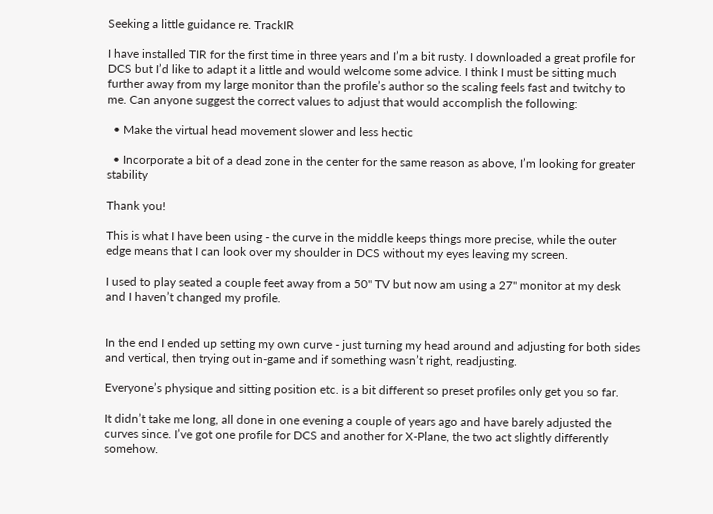Seeking a little guidance re. TrackIR

I have installed TIR for the first time in three years and I’m a bit rusty. I downloaded a great profile for DCS but I’d like to adapt it a little and would welcome some advice. I think I must be sitting much further away from my large monitor than the profile’s author so the scaling feels fast and twitchy to me. Can anyone suggest the correct values to adjust that would accomplish the following:

  • Make the virtual head movement slower and less hectic

  • Incorporate a bit of a dead zone in the center for the same reason as above, I’m looking for greater stability

Thank you!

This is what I have been using - the curve in the middle keeps things more precise, while the outer edge means that I can look over my shoulder in DCS without my eyes leaving my screen.

I used to play seated a couple feet away from a 50" TV but now am using a 27" monitor at my desk and I haven’t changed my profile.


In the end I ended up setting my own curve - just turning my head around and adjusting for both sides and vertical, then trying out in-game and if something wasn’t right, readjusting.

Everyone’s physique and sitting position etc. is a bit different so preset profiles only get you so far.

It didn’t take me long, all done in one evening a couple of years ago and have barely adjusted the curves since. I’ve got one profile for DCS and another for X-Plane, the two act slightly differently somehow.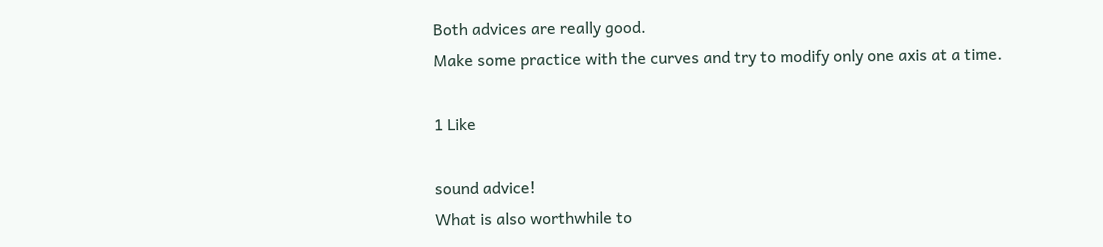Both advices are really good.
Make some practice with the curves and try to modify only one axis at a time.

1 Like

sound advice!
What is also worthwhile to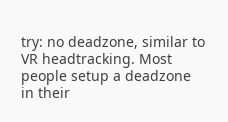try: no deadzone, similar to VR headtracking. Most people setup a deadzone in their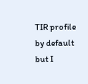TIR profile by default but I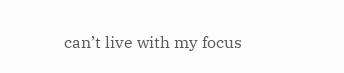can’t live with my focus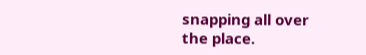snapping all over the place.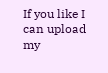If you like I can upload my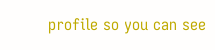profile so you can see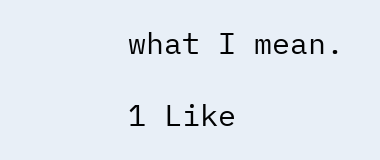what I mean.

1 Like